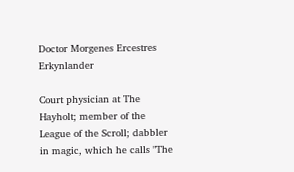Doctor Morgenes Ercestres Erkynlander

Court physician at The Hayholt; member of the League of the Scroll; dabbler in magic, which he calls "The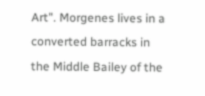Art". Morgenes lives in a converted barracks in the Middle Bailey of the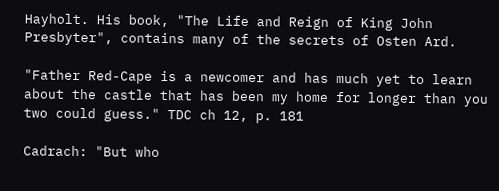Hayholt. His book, "The Life and Reign of King John Presbyter", contains many of the secrets of Osten Ard.

"Father Red-Cape is a newcomer and has much yet to learn about the castle that has been my home for longer than you two could guess." TDC ch 12, p. 181

Cadrach: "But who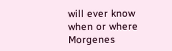will ever know when or where Morgenes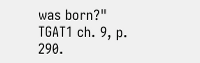was born?" TGAT1 ch. 9, p. 290.